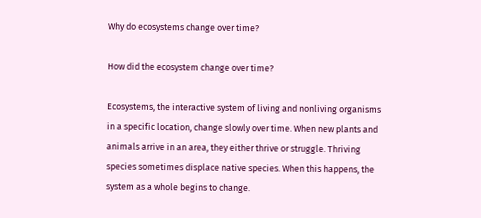Why do ecosystems change over time?

How did the ecosystem change over time?

Ecosystems, the interactive system of living and nonliving organisms in a specific location, change slowly over time. When new plants and animals arrive in an area, they either thrive or struggle. Thriving species sometimes displace native species. When this happens, the system as a whole begins to change.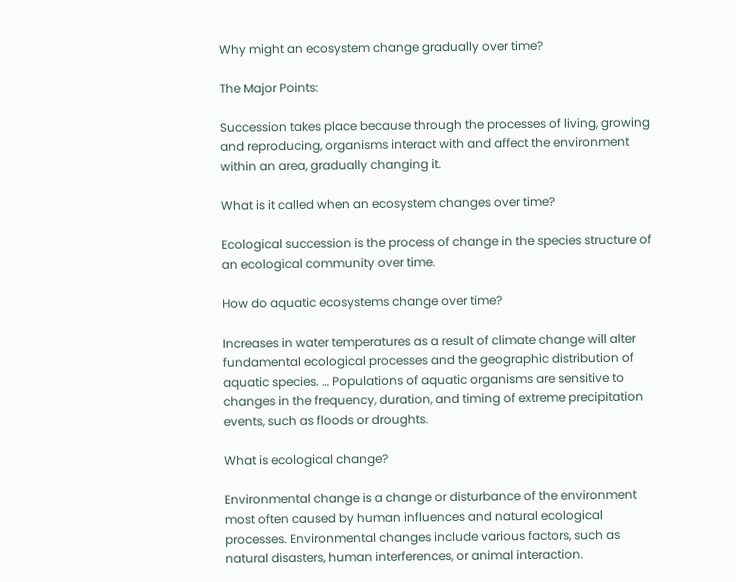Why might an ecosystem change gradually over time?

The Major Points:

Succession takes place because through the processes of living, growing and reproducing, organisms interact with and affect the environment within an area, gradually changing it.

What is it called when an ecosystem changes over time?

Ecological succession is the process of change in the species structure of an ecological community over time.

How do aquatic ecosystems change over time?

Increases in water temperatures as a result of climate change will alter fundamental ecological processes and the geographic distribution of aquatic species. … Populations of aquatic organisms are sensitive to changes in the frequency, duration, and timing of extreme precipitation events, such as floods or droughts.

What is ecological change?

Environmental change is a change or disturbance of the environment most often caused by human influences and natural ecological processes. Environmental changes include various factors, such as natural disasters, human interferences, or animal interaction.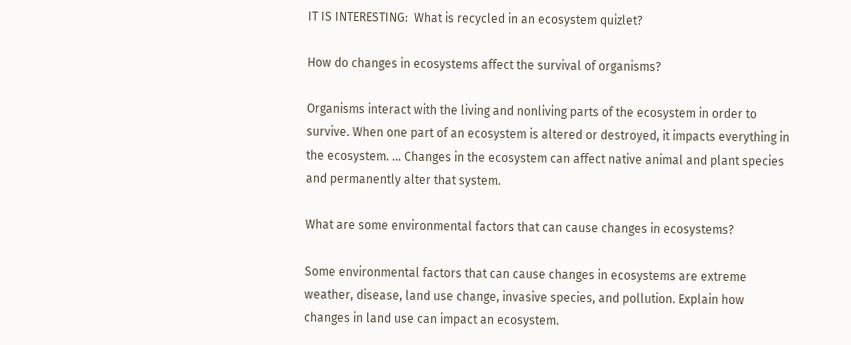IT IS INTERESTING:  What is recycled in an ecosystem quizlet?

How do changes in ecosystems affect the survival of organisms?

Organisms interact with the living and nonliving parts of the ecosystem in order to survive. When one part of an ecosystem is altered or destroyed, it impacts everything in the ecosystem. … Changes in the ecosystem can affect native animal and plant species and permanently alter that system.

What are some environmental factors that can cause changes in ecosystems?

Some environmental factors that can cause changes in ecosystems are extreme weather, disease, land use change, invasive species, and pollution. Explain how changes in land use can impact an ecosystem.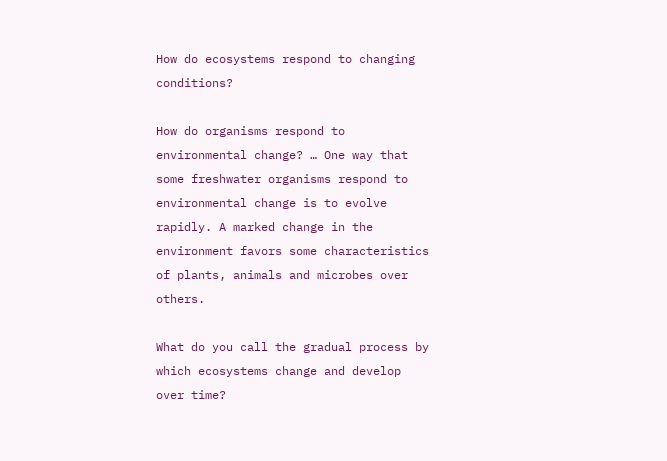How do ecosystems respond to changing conditions?

How do organisms respond to environmental change? … One way that some freshwater organisms respond to environmental change is to evolve rapidly. A marked change in the environment favors some characteristics of plants, animals and microbes over others.

What do you call the gradual process by which ecosystems change and develop over time?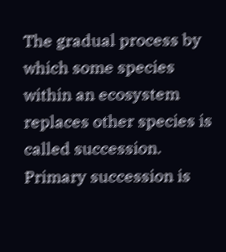The gradual process by which some species within an ecosystem replaces other species is called succession. Primary succession is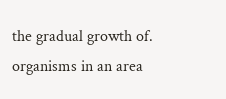the gradual growth of. organisms in an area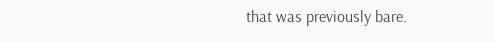that was previously bare.